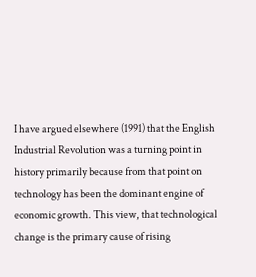I have argued elsewhere (1991) that the English Industrial Revolution was a turning point in history primarily because from that point on technology has been the dominant engine of economic growth. This view, that technological change is the primary cause of rising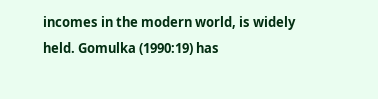incomes in the modern world, is widely held. Gomulka (1990:19) has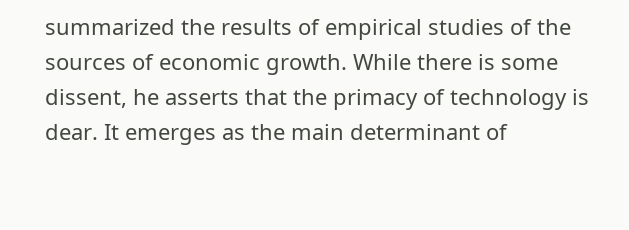summarized the results of empirical studies of the sources of economic growth. While there is some dissent, he asserts that the primacy of technology is dear. It emerges as the main determinant of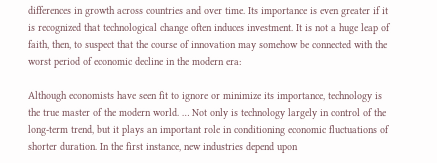differences in growth across countries and over time. Its importance is even greater if it is recognized that technological change often induces investment. It is not a huge leap of faith, then, to suspect that the course of innovation may somehow be connected with the worst period of economic decline in the modern era:

Although economists have seen fit to ignore or minimize its importance, technology is the true master of the modern world. … Not only is technology largely in control of the long-term trend, but it plays an important role in conditioning economic fluctuations of shorter duration. In the first instance, new industries depend upon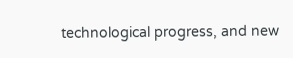technological progress, and new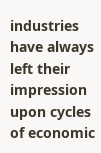industries have always left their impression upon cycles of economic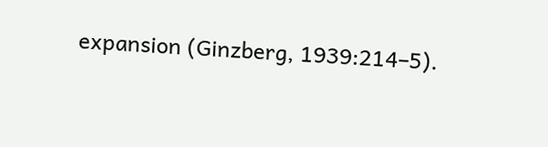expansion (Ginzberg, 1939:214–5).